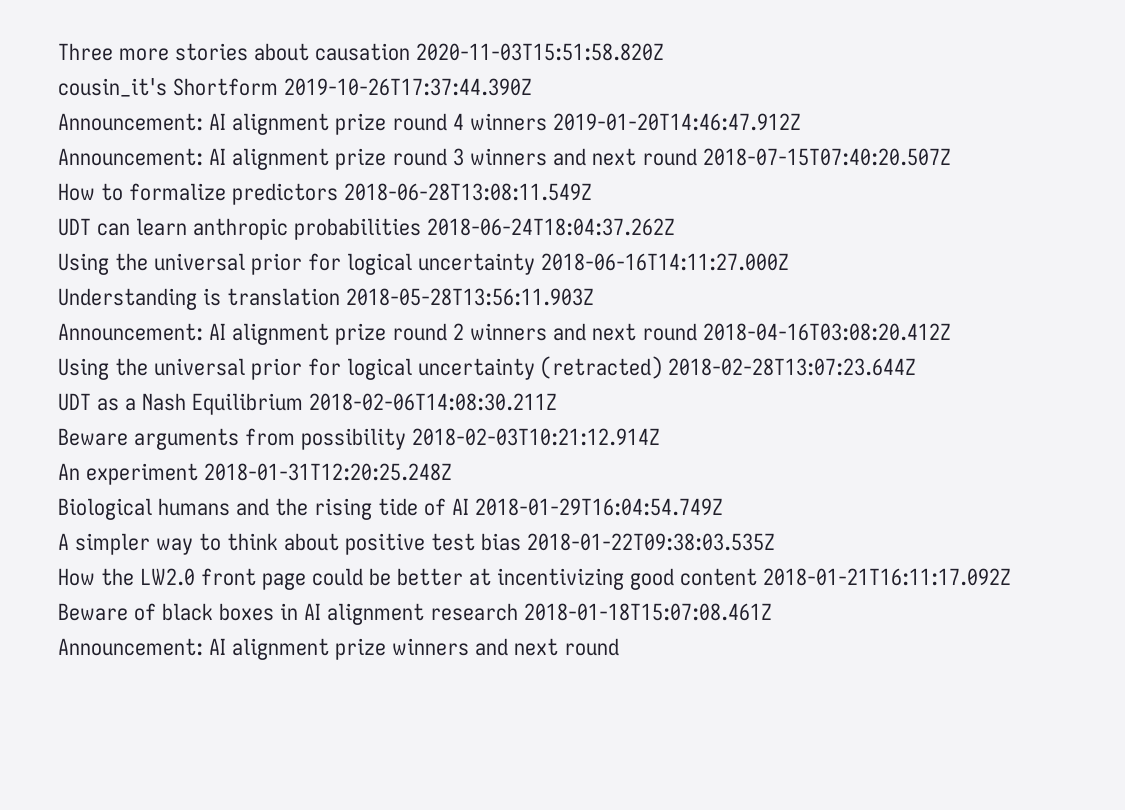Three more stories about causation 2020-11-03T15:51:58.820Z
cousin_it's Shortform 2019-10-26T17:37:44.390Z
Announcement: AI alignment prize round 4 winners 2019-01-20T14:46:47.912Z
Announcement: AI alignment prize round 3 winners and next round 2018-07-15T07:40:20.507Z
How to formalize predictors 2018-06-28T13:08:11.549Z
UDT can learn anthropic probabilities 2018-06-24T18:04:37.262Z
Using the universal prior for logical uncertainty 2018-06-16T14:11:27.000Z
Understanding is translation 2018-05-28T13:56:11.903Z
Announcement: AI alignment prize round 2 winners and next round 2018-04-16T03:08:20.412Z
Using the universal prior for logical uncertainty (retracted) 2018-02-28T13:07:23.644Z
UDT as a Nash Equilibrium 2018-02-06T14:08:30.211Z
Beware arguments from possibility 2018-02-03T10:21:12.914Z
An experiment 2018-01-31T12:20:25.248Z
Biological humans and the rising tide of AI 2018-01-29T16:04:54.749Z
A simpler way to think about positive test bias 2018-01-22T09:38:03.535Z
How the LW2.0 front page could be better at incentivizing good content 2018-01-21T16:11:17.092Z
Beware of black boxes in AI alignment research 2018-01-18T15:07:08.461Z
Announcement: AI alignment prize winners and next round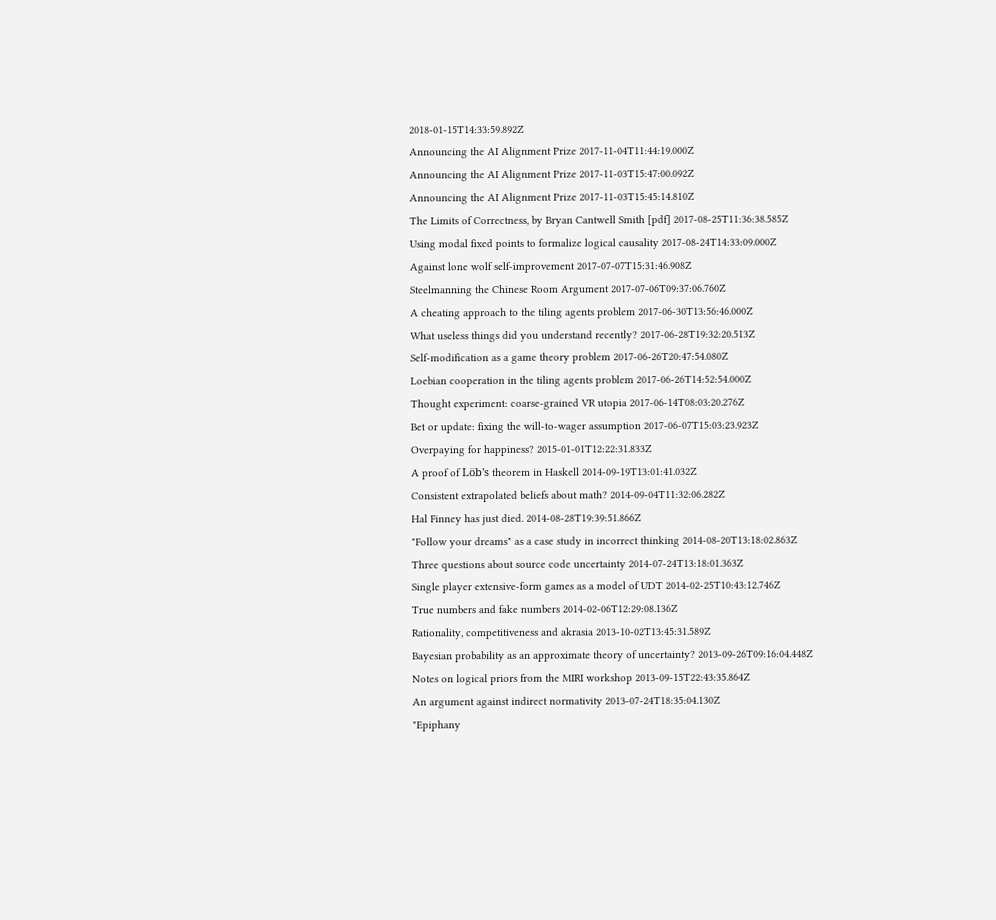2018-01-15T14:33:59.892Z
Announcing the AI Alignment Prize 2017-11-04T11:44:19.000Z
Announcing the AI Alignment Prize 2017-11-03T15:47:00.092Z
Announcing the AI Alignment Prize 2017-11-03T15:45:14.810Z
The Limits of Correctness, by Bryan Cantwell Smith [pdf] 2017-08-25T11:36:38.585Z
Using modal fixed points to formalize logical causality 2017-08-24T14:33:09.000Z
Against lone wolf self-improvement 2017-07-07T15:31:46.908Z
Steelmanning the Chinese Room Argument 2017-07-06T09:37:06.760Z
A cheating approach to the tiling agents problem 2017-06-30T13:56:46.000Z
What useless things did you understand recently? 2017-06-28T19:32:20.513Z
Self-modification as a game theory problem 2017-06-26T20:47:54.080Z
Loebian cooperation in the tiling agents problem 2017-06-26T14:52:54.000Z
Thought experiment: coarse-grained VR utopia 2017-06-14T08:03:20.276Z
Bet or update: fixing the will-to-wager assumption 2017-06-07T15:03:23.923Z
Overpaying for happiness? 2015-01-01T12:22:31.833Z
A proof of Löb's theorem in Haskell 2014-09-19T13:01:41.032Z
Consistent extrapolated beliefs about math? 2014-09-04T11:32:06.282Z
Hal Finney has just died. 2014-08-28T19:39:51.866Z
"Follow your dreams" as a case study in incorrect thinking 2014-08-20T13:18:02.863Z
Three questions about source code uncertainty 2014-07-24T13:18:01.363Z
Single player extensive-form games as a model of UDT 2014-02-25T10:43:12.746Z
True numbers and fake numbers 2014-02-06T12:29:08.136Z
Rationality, competitiveness and akrasia 2013-10-02T13:45:31.589Z
Bayesian probability as an approximate theory of uncertainty? 2013-09-26T09:16:04.448Z
Notes on logical priors from the MIRI workshop 2013-09-15T22:43:35.864Z
An argument against indirect normativity 2013-07-24T18:35:04.130Z
"Epiphany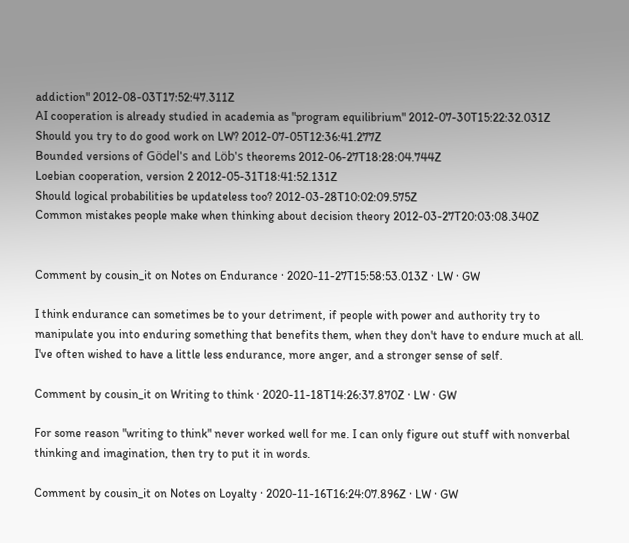addiction" 2012-08-03T17:52:47.311Z
AI cooperation is already studied in academia as "program equilibrium" 2012-07-30T15:22:32.031Z
Should you try to do good work on LW? 2012-07-05T12:36:41.277Z
Bounded versions of Gödel's and Löb's theorems 2012-06-27T18:28:04.744Z
Loebian cooperation, version 2 2012-05-31T18:41:52.131Z
Should logical probabilities be updateless too? 2012-03-28T10:02:09.575Z
Common mistakes people make when thinking about decision theory 2012-03-27T20:03:08.340Z


Comment by cousin_it on Notes on Endurance · 2020-11-27T15:58:53.013Z · LW · GW

I think endurance can sometimes be to your detriment, if people with power and authority try to manipulate you into enduring something that benefits them, when they don't have to endure much at all. I've often wished to have a little less endurance, more anger, and a stronger sense of self.

Comment by cousin_it on Writing to think · 2020-11-18T14:26:37.870Z · LW · GW

For some reason "writing to think" never worked well for me. I can only figure out stuff with nonverbal thinking and imagination, then try to put it in words.

Comment by cousin_it on Notes on Loyalty · 2020-11-16T16:24:07.896Z · LW · GW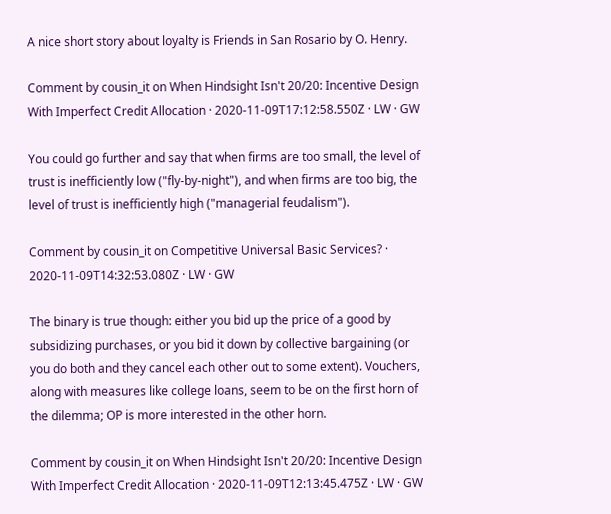A nice short story about loyalty is Friends in San Rosario by O. Henry.

Comment by cousin_it on When Hindsight Isn't 20/20: Incentive Design With Imperfect Credit Allocation · 2020-11-09T17:12:58.550Z · LW · GW

You could go further and say that when firms are too small, the level of trust is inefficiently low ("fly-by-night"), and when firms are too big, the level of trust is inefficiently high ("managerial feudalism").

Comment by cousin_it on Competitive Universal Basic Services? · 2020-11-09T14:32:53.080Z · LW · GW

The binary is true though: either you bid up the price of a good by subsidizing purchases, or you bid it down by collective bargaining (or you do both and they cancel each other out to some extent). Vouchers, along with measures like college loans, seem to be on the first horn of the dilemma; OP is more interested in the other horn.

Comment by cousin_it on When Hindsight Isn't 20/20: Incentive Design With Imperfect Credit Allocation · 2020-11-09T12:13:45.475Z · LW · GW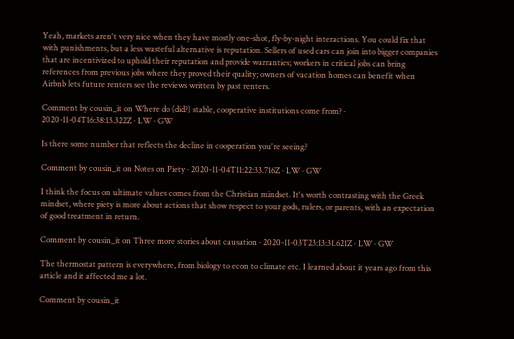Yeah, markets aren't very nice when they have mostly one-shot, fly-by-night interactions. You could fix that with punishments, but a less wasteful alternative is reputation. Sellers of used cars can join into bigger companies that are incentivized to uphold their reputation and provide warranties; workers in critical jobs can bring references from previous jobs where they proved their quality; owners of vacation homes can benefit when Airbnb lets future renters see the reviews written by past renters.

Comment by cousin_it on Where do (did?) stable, cooperative institutions come from? · 2020-11-04T16:38:13.322Z · LW · GW

Is there some number that reflects the decline in cooperation you're seeing?

Comment by cousin_it on Notes on Piety · 2020-11-04T11:22:33.716Z · LW · GW

I think the focus on ultimate values comes from the Christian mindset. It's worth contrasting with the Greek mindset, where piety is more about actions that show respect to your gods, rulers, or parents, with an expectation of good treatment in return.

Comment by cousin_it on Three more stories about causation · 2020-11-03T23:13:31.621Z · LW · GW

The thermostat pattern is everywhere, from biology to econ to climate etc. I learned about it years ago from this article and it affected me a lot.

Comment by cousin_it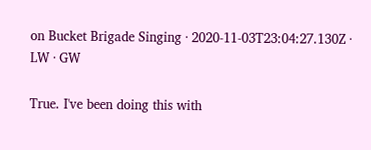on Bucket Brigade Singing · 2020-11-03T23:04:27.130Z · LW · GW

True. I've been doing this with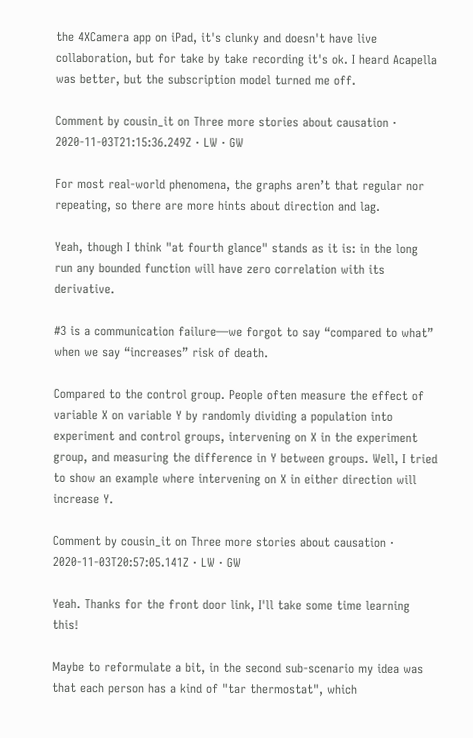the 4XCamera app on iPad, it's clunky and doesn't have live collaboration, but for take by take recording it's ok. I heard Acapella was better, but the subscription model turned me off.

Comment by cousin_it on Three more stories about causation · 2020-11-03T21:15:36.249Z · LW · GW

For most real-world phenomena, the graphs aren’t that regular nor repeating, so there are more hints about direction and lag.

Yeah, though I think "at fourth glance" stands as it is: in the long run any bounded function will have zero correlation with its derivative.

#3 is a communication failure—we forgot to say “compared to what” when we say “increases” risk of death.

Compared to the control group. People often measure the effect of variable X on variable Y by randomly dividing a population into experiment and control groups, intervening on X in the experiment group, and measuring the difference in Y between groups. Well, I tried to show an example where intervening on X in either direction will increase Y.

Comment by cousin_it on Three more stories about causation · 2020-11-03T20:57:05.141Z · LW · GW

Yeah. Thanks for the front door link, I'll take some time learning this!

Maybe to reformulate a bit, in the second sub-scenario my idea was that each person has a kind of "tar thermostat", which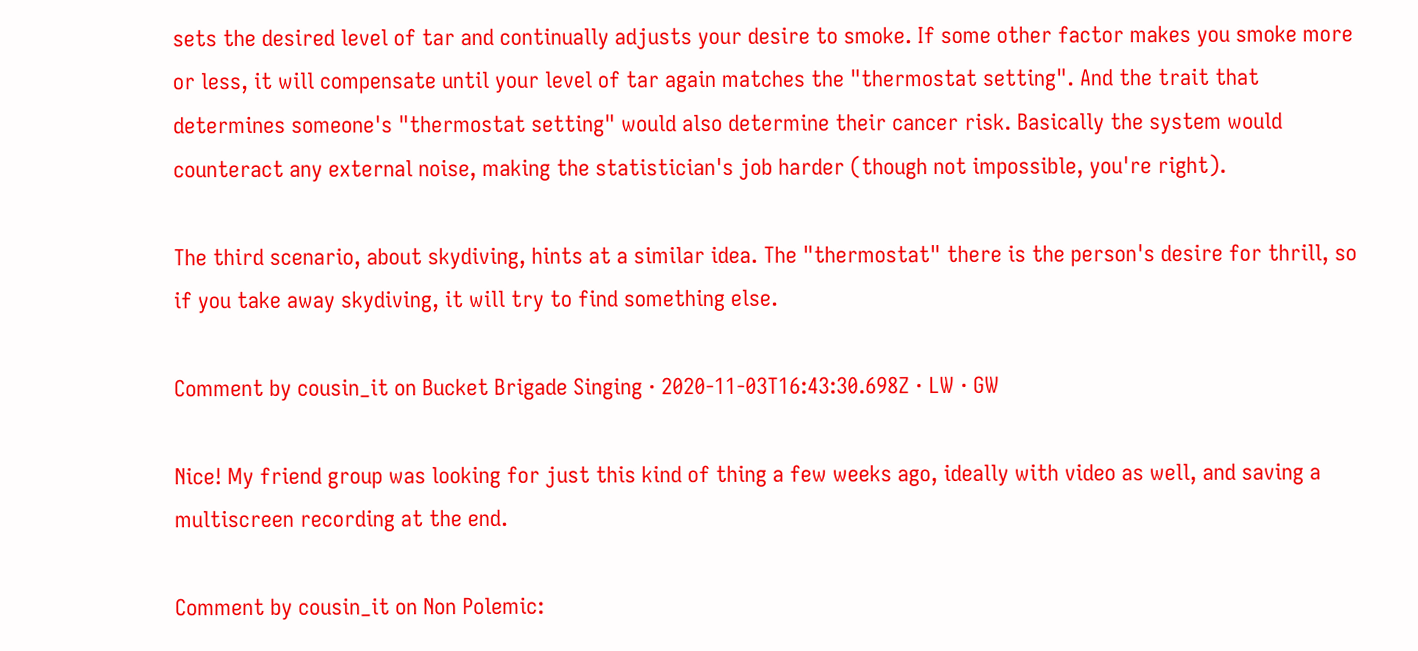sets the desired level of tar and continually adjusts your desire to smoke. If some other factor makes you smoke more or less, it will compensate until your level of tar again matches the "thermostat setting". And the trait that determines someone's "thermostat setting" would also determine their cancer risk. Basically the system would counteract any external noise, making the statistician's job harder (though not impossible, you're right).

The third scenario, about skydiving, hints at a similar idea. The "thermostat" there is the person's desire for thrill, so if you take away skydiving, it will try to find something else.

Comment by cousin_it on Bucket Brigade Singing · 2020-11-03T16:43:30.698Z · LW · GW

Nice! My friend group was looking for just this kind of thing a few weeks ago, ideally with video as well, and saving a multiscreen recording at the end.

Comment by cousin_it on Non Polemic: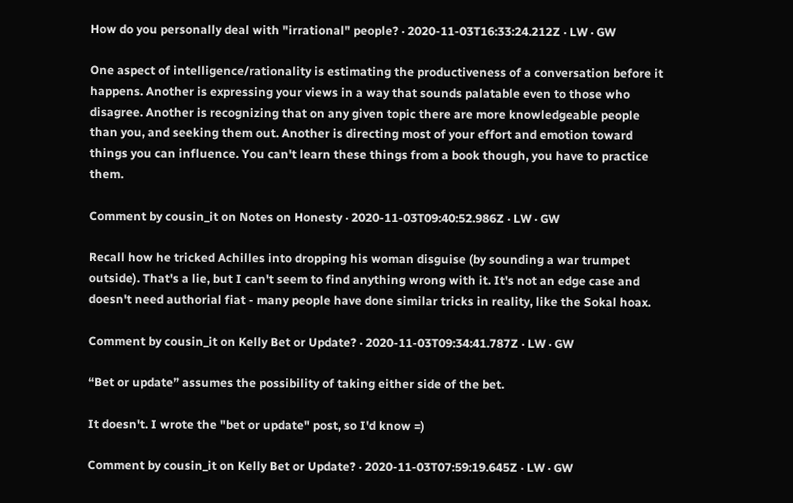How do you personally deal with "irrational" people? · 2020-11-03T16:33:24.212Z · LW · GW

One aspect of intelligence/rationality is estimating the productiveness of a conversation before it happens. Another is expressing your views in a way that sounds palatable even to those who disagree. Another is recognizing that on any given topic there are more knowledgeable people than you, and seeking them out. Another is directing most of your effort and emotion toward things you can influence. You can't learn these things from a book though, you have to practice them.

Comment by cousin_it on Notes on Honesty · 2020-11-03T09:40:52.986Z · LW · GW

Recall how he tricked Achilles into dropping his woman disguise (by sounding a war trumpet outside). That's a lie, but I can't seem to find anything wrong with it. It's not an edge case and doesn't need authorial fiat - many people have done similar tricks in reality, like the Sokal hoax.

Comment by cousin_it on Kelly Bet or Update? · 2020-11-03T09:34:41.787Z · LW · GW

“Bet or update” assumes the possibility of taking either side of the bet.

It doesn't. I wrote the "bet or update" post, so I'd know =)

Comment by cousin_it on Kelly Bet or Update? · 2020-11-03T07:59:19.645Z · LW · GW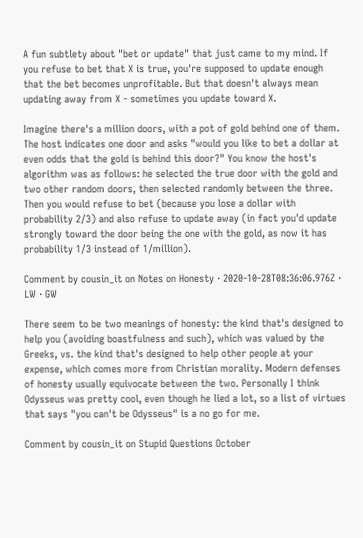A fun subtlety about "bet or update" that just came to my mind. If you refuse to bet that X is true, you're supposed to update enough that the bet becomes unprofitable. But that doesn't always mean updating away from X - sometimes you update toward X.

Imagine there's a million doors, with a pot of gold behind one of them. The host indicates one door and asks "would you like to bet a dollar at even odds that the gold is behind this door?" You know the host's algorithm was as follows: he selected the true door with the gold and two other random doors, then selected randomly between the three. Then you would refuse to bet (because you lose a dollar with probability 2/3) and also refuse to update away (in fact you'd update strongly toward the door being the one with the gold, as now it has probability 1/3 instead of 1/million).

Comment by cousin_it on Notes on Honesty · 2020-10-28T08:36:06.976Z · LW · GW

There seem to be two meanings of honesty: the kind that's designed to help you (avoiding boastfulness and such), which was valued by the Greeks, vs. the kind that's designed to help other people at your expense, which comes more from Christian morality. Modern defenses of honesty usually equivocate between the two. Personally I think Odysseus was pretty cool, even though he lied a lot, so a list of virtues that says "you can't be Odysseus" is a no go for me.

Comment by cousin_it on Stupid Questions October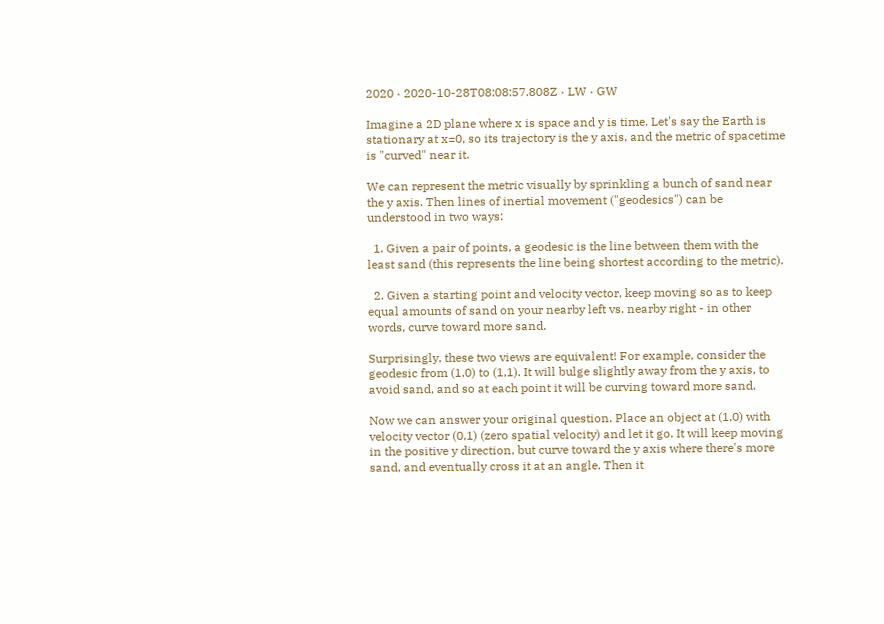2020 · 2020-10-28T08:08:57.808Z · LW · GW

Imagine a 2D plane where x is space and y is time. Let's say the Earth is stationary at x=0, so its trajectory is the y axis, and the metric of spacetime is "curved" near it.

We can represent the metric visually by sprinkling a bunch of sand near the y axis. Then lines of inertial movement ("geodesics") can be understood in two ways:

  1. Given a pair of points, a geodesic is the line between them with the least sand (this represents the line being shortest according to the metric).

  2. Given a starting point and velocity vector, keep moving so as to keep equal amounts of sand on your nearby left vs. nearby right - in other words, curve toward more sand.

Surprisingly, these two views are equivalent! For example, consider the geodesic from (1,0) to (1,1). It will bulge slightly away from the y axis, to avoid sand, and so at each point it will be curving toward more sand.

Now we can answer your original question. Place an object at (1,0) with velocity vector (0,1) (zero spatial velocity) and let it go. It will keep moving in the positive y direction, but curve toward the y axis where there's more sand, and eventually cross it at an angle. Then it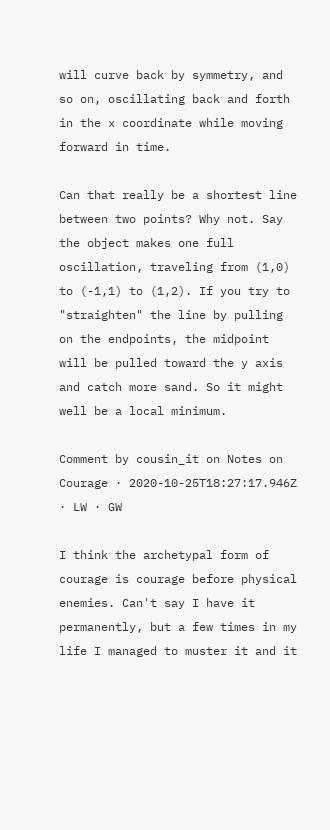will curve back by symmetry, and so on, oscillating back and forth in the x coordinate while moving forward in time.

Can that really be a shortest line between two points? Why not. Say the object makes one full oscillation, traveling from (1,0) to (-1,1) to (1,2). If you try to "straighten" the line by pulling on the endpoints, the midpoint will be pulled toward the y axis and catch more sand. So it might well be a local minimum.

Comment by cousin_it on Notes on Courage · 2020-10-25T18:27:17.946Z · LW · GW

I think the archetypal form of courage is courage before physical enemies. Can't say I have it permanently, but a few times in my life I managed to muster it and it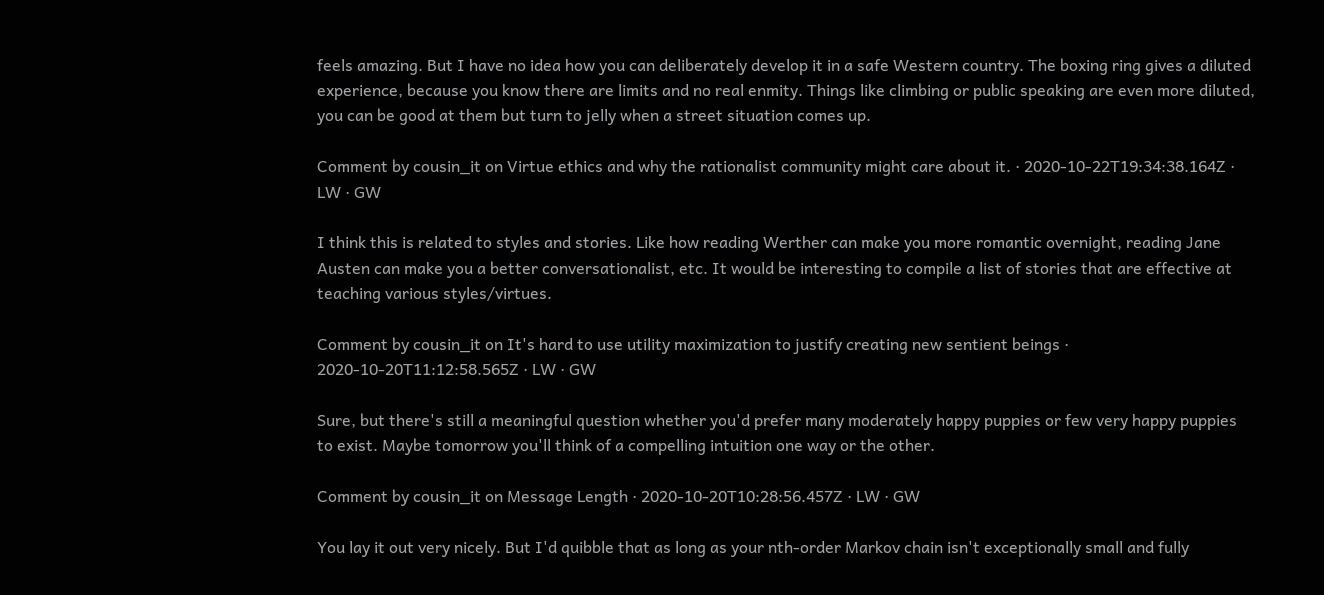feels amazing. But I have no idea how you can deliberately develop it in a safe Western country. The boxing ring gives a diluted experience, because you know there are limits and no real enmity. Things like climbing or public speaking are even more diluted, you can be good at them but turn to jelly when a street situation comes up.

Comment by cousin_it on Virtue ethics and why the rationalist community might care about it. · 2020-10-22T19:34:38.164Z · LW · GW

I think this is related to styles and stories. Like how reading Werther can make you more romantic overnight, reading Jane Austen can make you a better conversationalist, etc. It would be interesting to compile a list of stories that are effective at teaching various styles/virtues.

Comment by cousin_it on It's hard to use utility maximization to justify creating new sentient beings · 2020-10-20T11:12:58.565Z · LW · GW

Sure, but there's still a meaningful question whether you'd prefer many moderately happy puppies or few very happy puppies to exist. Maybe tomorrow you'll think of a compelling intuition one way or the other.

Comment by cousin_it on Message Length · 2020-10-20T10:28:56.457Z · LW · GW

You lay it out very nicely. But I'd quibble that as long as your nth-order Markov chain isn't exceptionally small and fully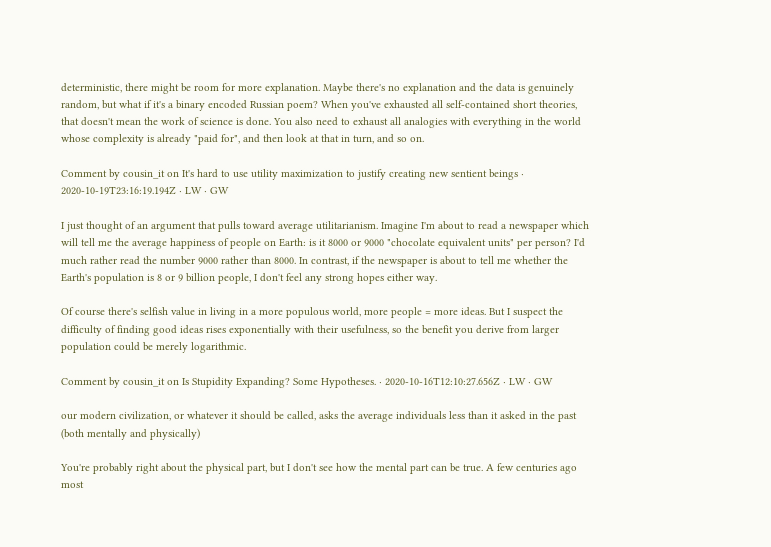deterministic, there might be room for more explanation. Maybe there's no explanation and the data is genuinely random, but what if it's a binary encoded Russian poem? When you've exhausted all self-contained short theories, that doesn't mean the work of science is done. You also need to exhaust all analogies with everything in the world whose complexity is already "paid for", and then look at that in turn, and so on.

Comment by cousin_it on It's hard to use utility maximization to justify creating new sentient beings · 2020-10-19T23:16:19.194Z · LW · GW

I just thought of an argument that pulls toward average utilitarianism. Imagine I'm about to read a newspaper which will tell me the average happiness of people on Earth: is it 8000 or 9000 "chocolate equivalent units" per person? I'd much rather read the number 9000 rather than 8000. In contrast, if the newspaper is about to tell me whether the Earth's population is 8 or 9 billion people, I don't feel any strong hopes either way.

Of course there's selfish value in living in a more populous world, more people = more ideas. But I suspect the difficulty of finding good ideas rises exponentially with their usefulness, so the benefit you derive from larger population could be merely logarithmic.

Comment by cousin_it on Is Stupidity Expanding? Some Hypotheses. · 2020-10-16T12:10:27.656Z · LW · GW

our modern civilization, or whatever it should be called, asks the average individuals less than it asked in the past (both mentally and physically)

You're probably right about the physical part, but I don't see how the mental part can be true. A few centuries ago most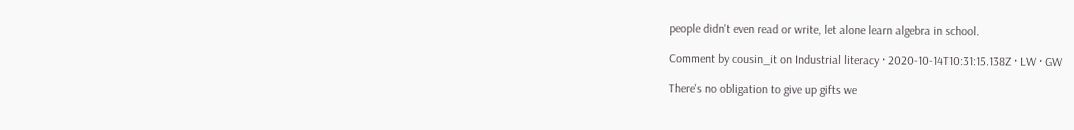people didn't even read or write, let alone learn algebra in school.

Comment by cousin_it on Industrial literacy · 2020-10-14T10:31:15.138Z · LW · GW

There's no obligation to give up gifts we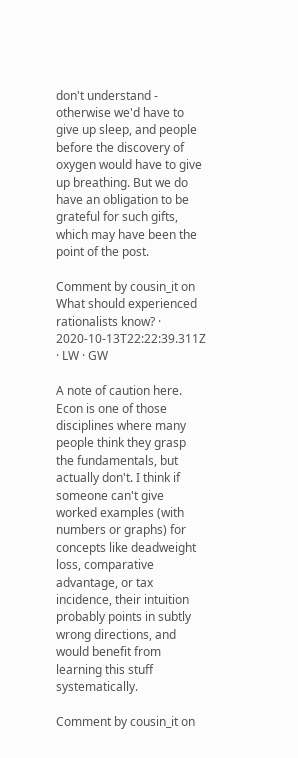don't understand - otherwise we'd have to give up sleep, and people before the discovery of oxygen would have to give up breathing. But we do have an obligation to be grateful for such gifts, which may have been the point of the post.

Comment by cousin_it on What should experienced rationalists know? · 2020-10-13T22:22:39.311Z · LW · GW

A note of caution here. Econ is one of those disciplines where many people think they grasp the fundamentals, but actually don't. I think if someone can't give worked examples (with numbers or graphs) for concepts like deadweight loss, comparative advantage, or tax incidence, their intuition probably points in subtly wrong directions, and would benefit from learning this stuff systematically.

Comment by cousin_it on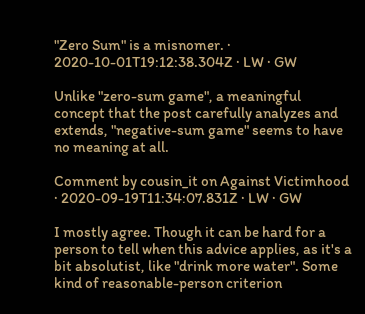"Zero Sum" is a misnomer. · 2020-10-01T19:12:38.304Z · LW · GW

Unlike "zero-sum game", a meaningful concept that the post carefully analyzes and extends, "negative-sum game" seems to have no meaning at all.

Comment by cousin_it on Against Victimhood · 2020-09-19T11:34:07.831Z · LW · GW

I mostly agree. Though it can be hard for a person to tell when this advice applies, as it's a bit absolutist, like "drink more water". Some kind of reasonable-person criterion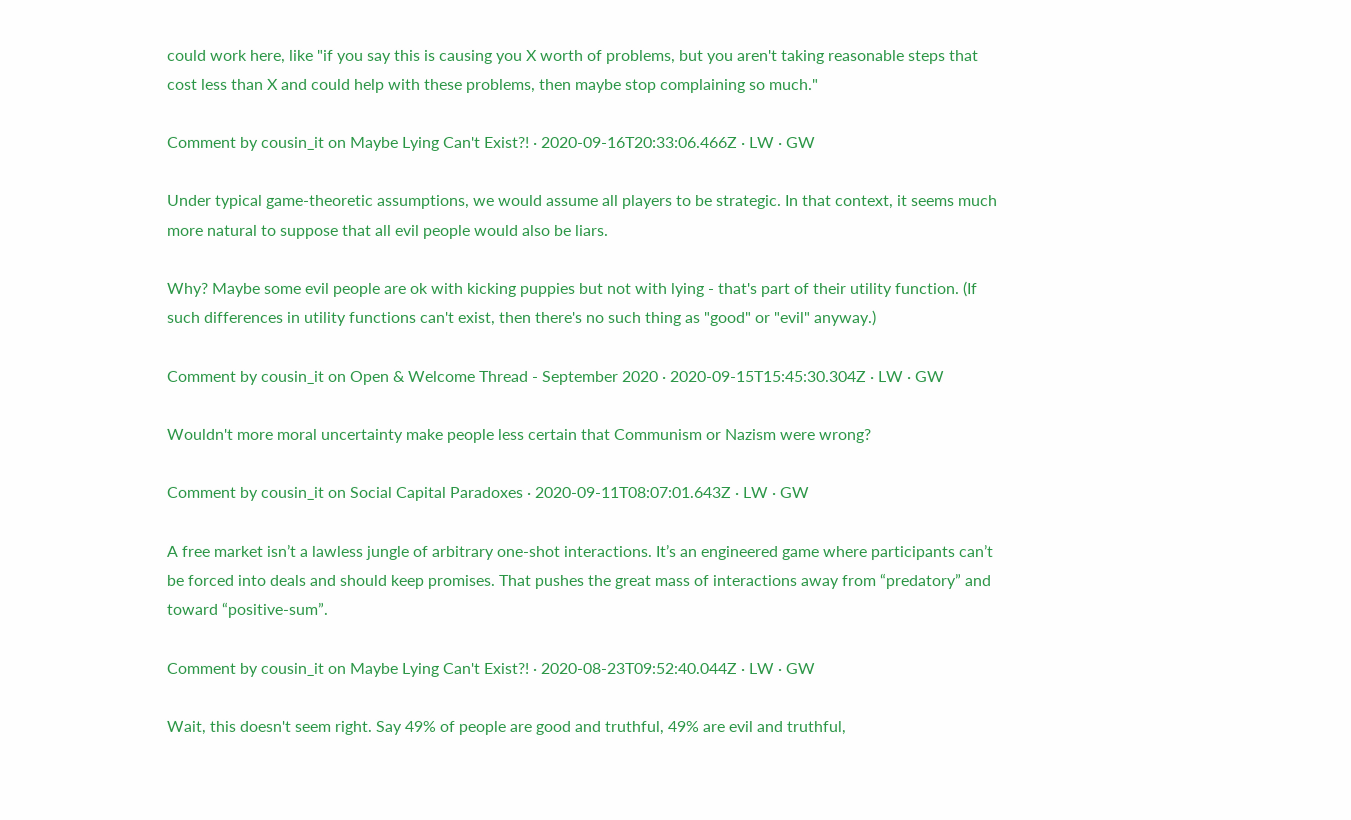could work here, like "if you say this is causing you X worth of problems, but you aren't taking reasonable steps that cost less than X and could help with these problems, then maybe stop complaining so much."

Comment by cousin_it on Maybe Lying Can't Exist?! · 2020-09-16T20:33:06.466Z · LW · GW

Under typical game-theoretic assumptions, we would assume all players to be strategic. In that context, it seems much more natural to suppose that all evil people would also be liars.

Why? Maybe some evil people are ok with kicking puppies but not with lying - that's part of their utility function. (If such differences in utility functions can't exist, then there's no such thing as "good" or "evil" anyway.)

Comment by cousin_it on Open & Welcome Thread - September 2020 · 2020-09-15T15:45:30.304Z · LW · GW

Wouldn't more moral uncertainty make people less certain that Communism or Nazism were wrong?

Comment by cousin_it on Social Capital Paradoxes · 2020-09-11T08:07:01.643Z · LW · GW

A free market isn’t a lawless jungle of arbitrary one-shot interactions. It’s an engineered game where participants can’t be forced into deals and should keep promises. That pushes the great mass of interactions away from “predatory” and toward “positive-sum”.

Comment by cousin_it on Maybe Lying Can't Exist?! · 2020-08-23T09:52:40.044Z · LW · GW

Wait, this doesn't seem right. Say 49% of people are good and truthful, 49% are evil and truthful,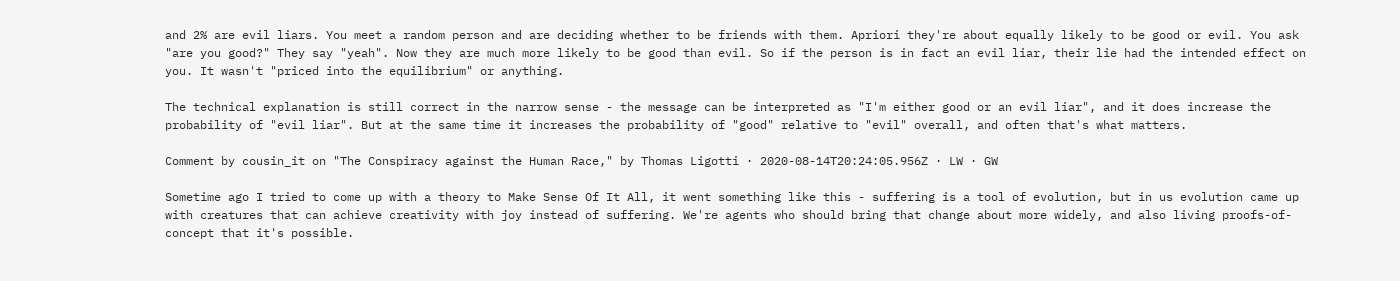and 2% are evil liars. You meet a random person and are deciding whether to be friends with them. Apriori they're about equally likely to be good or evil. You ask "are you good?" They say "yeah". Now they are much more likely to be good than evil. So if the person is in fact an evil liar, their lie had the intended effect on you. It wasn't "priced into the equilibrium" or anything.

The technical explanation is still correct in the narrow sense - the message can be interpreted as "I'm either good or an evil liar", and it does increase the probability of "evil liar". But at the same time it increases the probability of "good" relative to "evil" overall, and often that's what matters.

Comment by cousin_it on "The Conspiracy against the Human Race," by Thomas Ligotti · 2020-08-14T20:24:05.956Z · LW · GW

Sometime ago I tried to come up with a theory to Make Sense Of It All, it went something like this - suffering is a tool of evolution, but in us evolution came up with creatures that can achieve creativity with joy instead of suffering. We're agents who should bring that change about more widely, and also living proofs-of-concept that it's possible.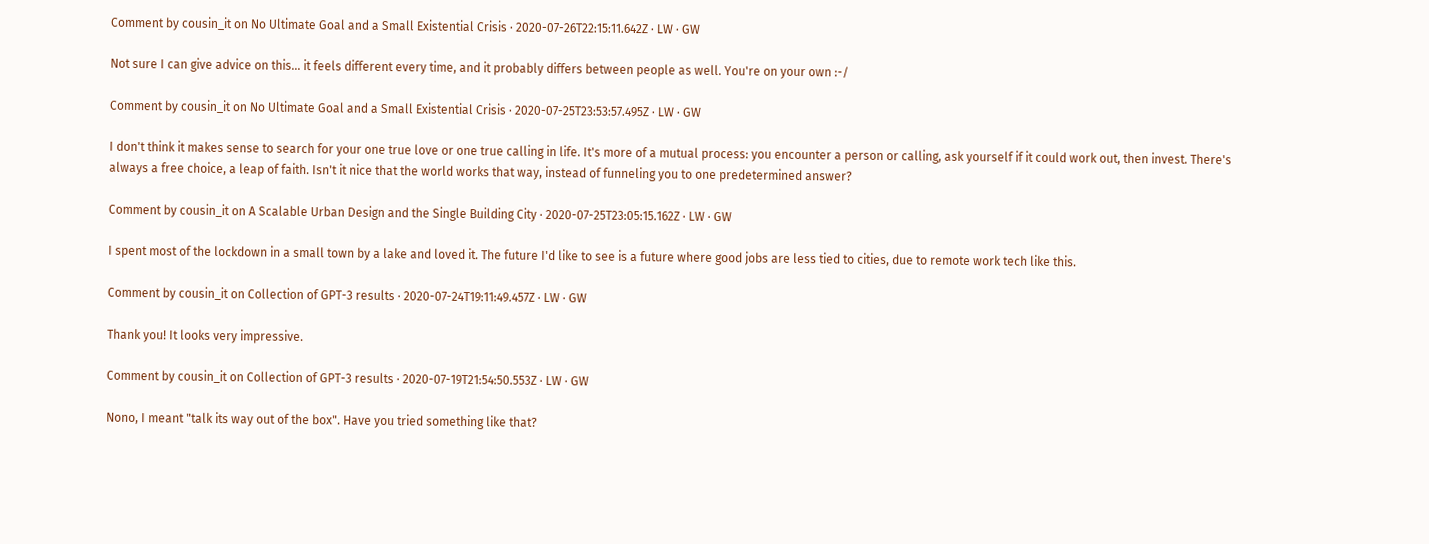Comment by cousin_it on No Ultimate Goal and a Small Existential Crisis · 2020-07-26T22:15:11.642Z · LW · GW

Not sure I can give advice on this... it feels different every time, and it probably differs between people as well. You're on your own :-/

Comment by cousin_it on No Ultimate Goal and a Small Existential Crisis · 2020-07-25T23:53:57.495Z · LW · GW

I don't think it makes sense to search for your one true love or one true calling in life. It's more of a mutual process: you encounter a person or calling, ask yourself if it could work out, then invest. There's always a free choice, a leap of faith. Isn't it nice that the world works that way, instead of funneling you to one predetermined answer?

Comment by cousin_it on A Scalable Urban Design and the Single Building City · 2020-07-25T23:05:15.162Z · LW · GW

I spent most of the lockdown in a small town by a lake and loved it. The future I'd like to see is a future where good jobs are less tied to cities, due to remote work tech like this.

Comment by cousin_it on Collection of GPT-3 results · 2020-07-24T19:11:49.457Z · LW · GW

Thank you! It looks very impressive.

Comment by cousin_it on Collection of GPT-3 results · 2020-07-19T21:54:50.553Z · LW · GW

Nono, I meant "talk its way out of the box". Have you tried something like that?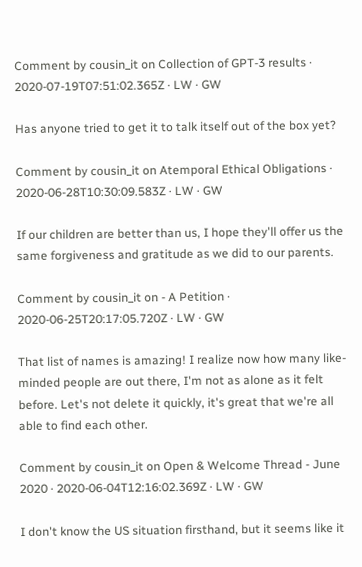Comment by cousin_it on Collection of GPT-3 results · 2020-07-19T07:51:02.365Z · LW · GW

Has anyone tried to get it to talk itself out of the box yet?

Comment by cousin_it on Atemporal Ethical Obligations · 2020-06-28T10:30:09.583Z · LW · GW

If our children are better than us, I hope they'll offer us the same forgiveness and gratitude as we did to our parents.

Comment by cousin_it on - A Petition · 2020-06-25T20:17:05.720Z · LW · GW

That list of names is amazing! I realize now how many like-minded people are out there, I'm not as alone as it felt before. Let's not delete it quickly, it's great that we're all able to find each other.

Comment by cousin_it on Open & Welcome Thread - June 2020 · 2020-06-04T12:16:02.369Z · LW · GW

I don't know the US situation firsthand, but it seems like it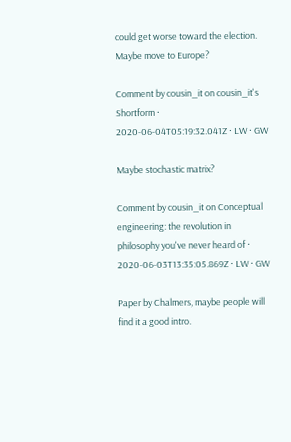could get worse toward the election. Maybe move to Europe?

Comment by cousin_it on cousin_it's Shortform · 2020-06-04T05:19:32.041Z · LW · GW

Maybe stochastic matrix?

Comment by cousin_it on Conceptual engineering: the revolution in philosophy you've never heard of · 2020-06-03T13:35:05.869Z · LW · GW

Paper by Chalmers, maybe people will find it a good intro.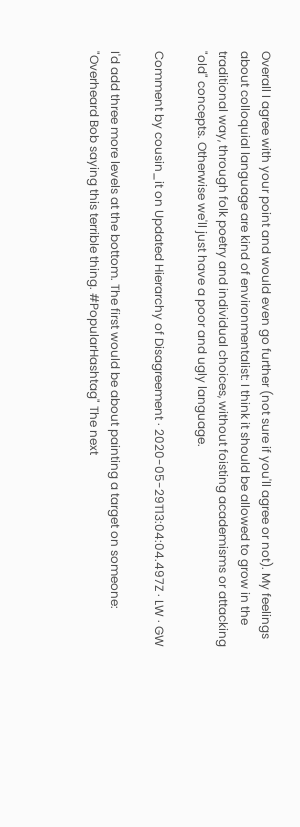Overall I agree with your point and would even go further (not sure if you'll agree or not). My feelings about colloquial language are kind of environmentalist: I think it should be allowed to grow in the traditional way, through folk poetry and individual choices, without foisting academisms or attacking "old" concepts. Otherwise we'll just have a poor and ugly language.

Comment by cousin_it on Updated Hierarchy of Disagreement · 2020-05-29T13:04:04.497Z · LW · GW

I'd add three more levels at the bottom. The first would be about painting a target on someone: "Overheard Bob saying this terrible thing. #PopularHashtag" The next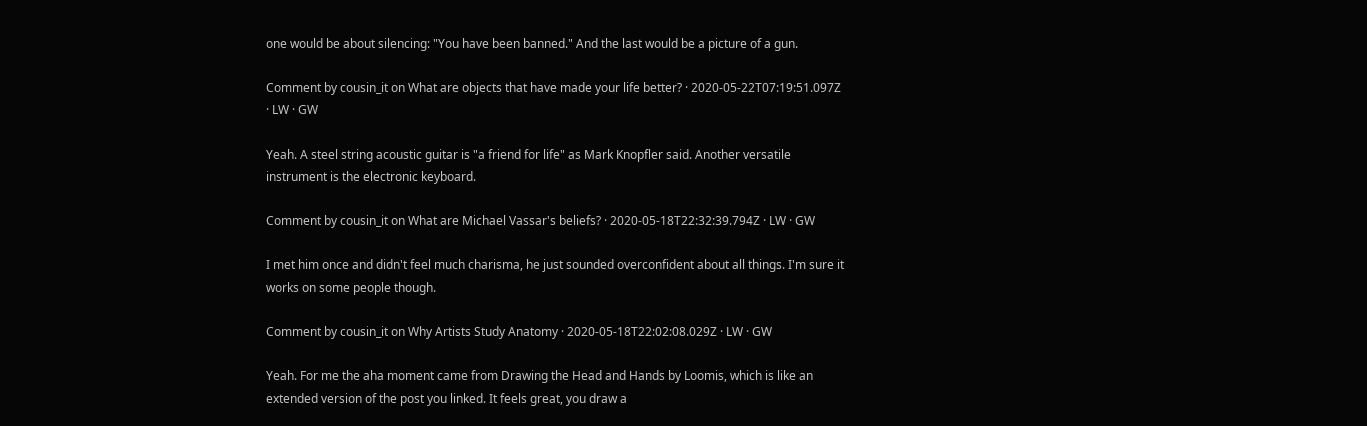one would be about silencing: "You have been banned." And the last would be a picture of a gun.

Comment by cousin_it on What are objects that have made your life better? · 2020-05-22T07:19:51.097Z · LW · GW

Yeah. A steel string acoustic guitar is "a friend for life" as Mark Knopfler said. Another versatile instrument is the electronic keyboard.

Comment by cousin_it on What are Michael Vassar's beliefs? · 2020-05-18T22:32:39.794Z · LW · GW

I met him once and didn't feel much charisma, he just sounded overconfident about all things. I'm sure it works on some people though.

Comment by cousin_it on Why Artists Study Anatomy · 2020-05-18T22:02:08.029Z · LW · GW

Yeah. For me the aha moment came from Drawing the Head and Hands by Loomis, which is like an extended version of the post you linked. It feels great, you draw a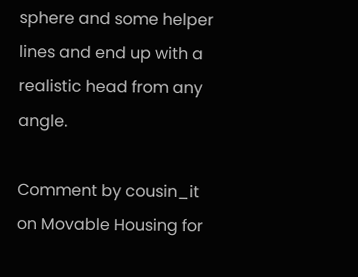sphere and some helper lines and end up with a realistic head from any angle.

Comment by cousin_it on Movable Housing for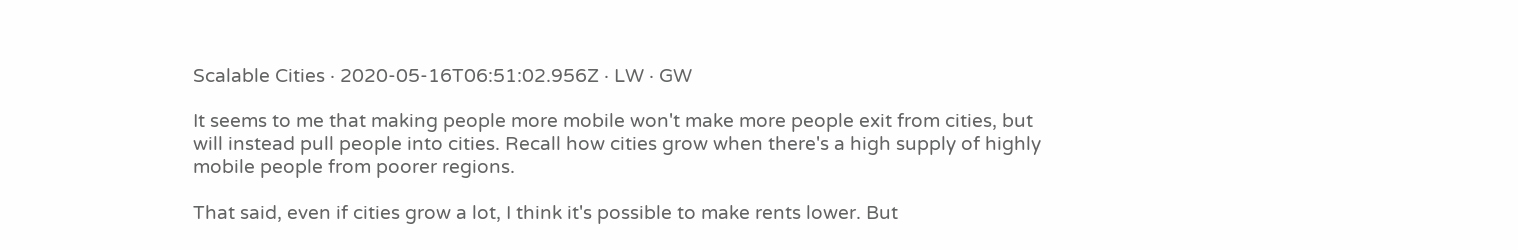Scalable Cities · 2020-05-16T06:51:02.956Z · LW · GW

It seems to me that making people more mobile won't make more people exit from cities, but will instead pull people into cities. Recall how cities grow when there's a high supply of highly mobile people from poorer regions.

That said, even if cities grow a lot, I think it's possible to make rents lower. But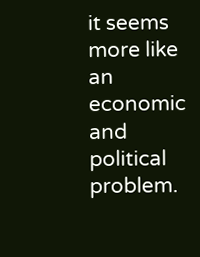it seems more like an economic and political problem.